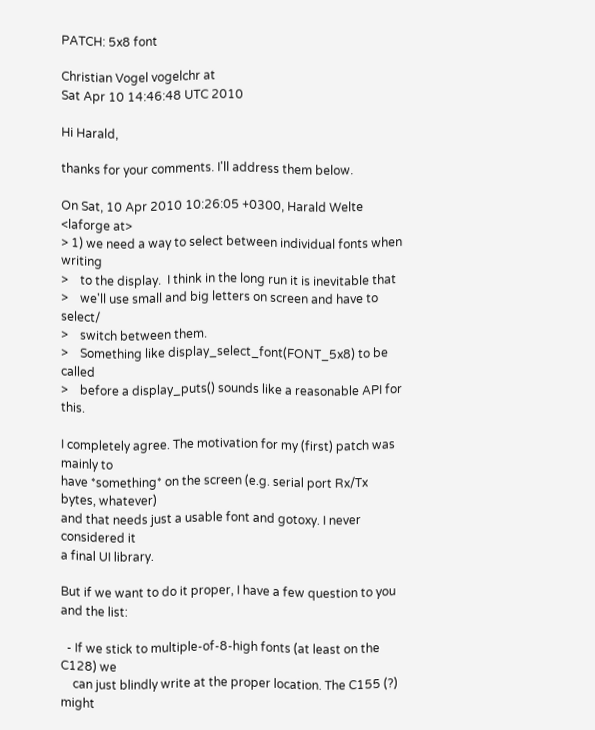PATCH: 5x8 font

Christian Vogel vogelchr at
Sat Apr 10 14:46:48 UTC 2010

Hi Harald,

thanks for your comments. I'll address them below.

On Sat, 10 Apr 2010 10:26:05 +0300, Harald Welte <laforge at>
> 1) we need a way to select between individual fonts when writing
>    to the display.  I think in the long run it is inevitable that
>    we'll use small and big letters on screen and have to select/
>    switch between them.
>    Something like display_select_font(FONT_5x8) to be called
>    before a display_puts() sounds like a reasonable API for this.

I completely agree. The motivation for my (first) patch was mainly to
have *something* on the screen (e.g. serial port Rx/Tx bytes, whatever)
and that needs just a usable font and gotoxy. I never considered it
a final UI library.

But if we want to do it proper, I have a few question to you and the list:

  - If we stick to multiple-of-8-high fonts (at least on the C128) we
    can just blindly write at the proper location. The C155 (?) might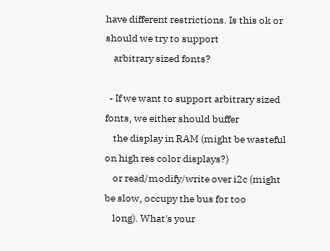have different restrictions. Is this ok or should we try to support
    arbitrary sized fonts?

  - If we want to support arbitrary sized fonts, we either should buffer
    the display in RAM (might be wasteful on high res color displays?)
    or read/modify/write over i2c (might be slow, occupy the bus for too
    long). What's your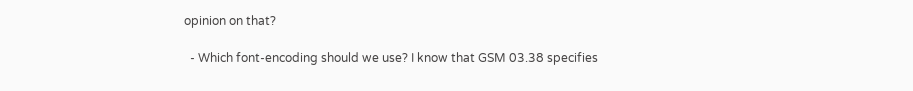opinion on that?

  - Which font-encoding should we use? I know that GSM 03.38 specifies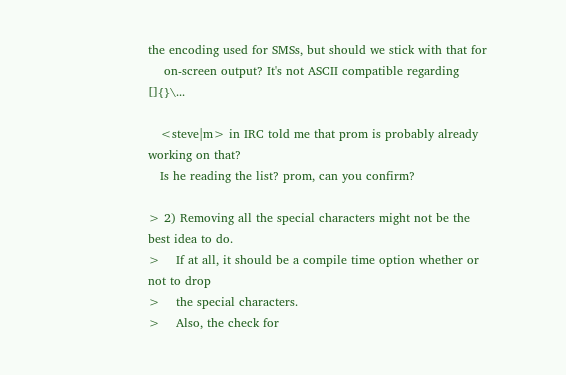the encoding used for SMSs, but should we stick with that for
    on-screen output? It's not ASCII compatible regarding []{}\...

   <steve|m> in IRC told me that prom is probably already working on that?
   Is he reading the list? prom, can you confirm?

> 2) Removing all the special characters might not be the best idea to do.
>    If at all, it should be a compile time option whether or not to drop
>    the special characters.
>    Also, the check for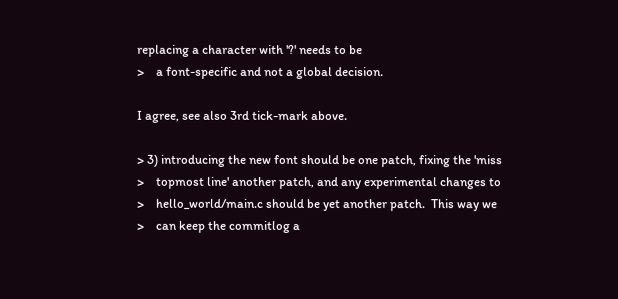replacing a character with '?' needs to be
>    a font-specific and not a global decision.

I agree, see also 3rd tick-mark above.

> 3) introducing the new font should be one patch, fixing the 'miss
>    topmost line' another patch, and any experimental changes to
>    hello_world/main.c should be yet another patch.  This way we
>    can keep the commitlog a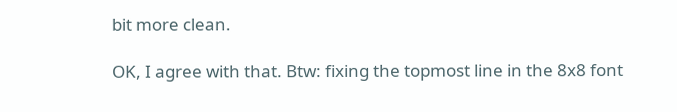bit more clean.

OK, I agree with that. Btw: fixing the topmost line in the 8x8 font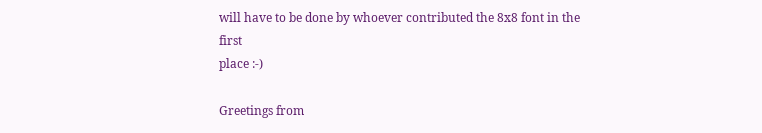will have to be done by whoever contributed the 8x8 font in the first
place :-)

Greetings from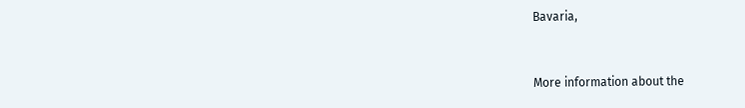Bavaria,


More information about the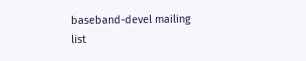baseband-devel mailing list